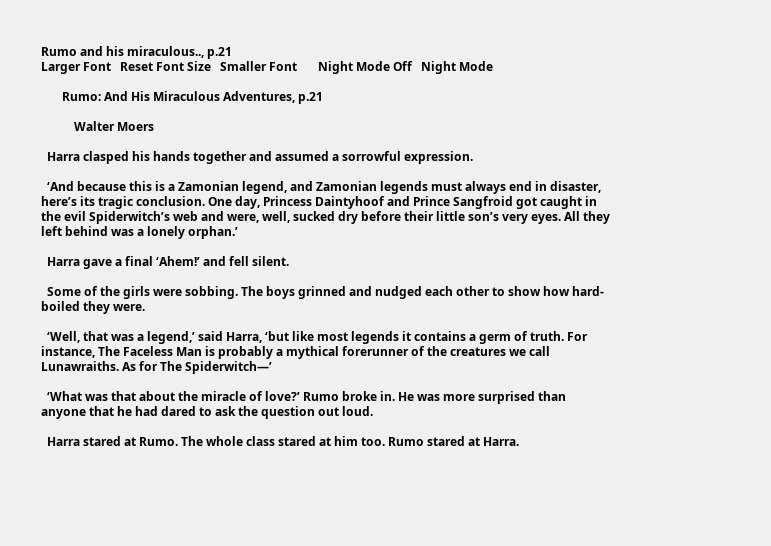Rumo and his miraculous.., p.21
Larger Font   Reset Font Size   Smaller Font       Night Mode Off   Night Mode

       Rumo: And His Miraculous Adventures, p.21

           Walter Moers

  Harra clasped his hands together and assumed a sorrowful expression.

  ‘And because this is a Zamonian legend, and Zamonian legends must always end in disaster, here’s its tragic conclusion. One day, Princess Daintyhoof and Prince Sangfroid got caught in the evil Spiderwitch’s web and were, well, sucked dry before their little son’s very eyes. All they left behind was a lonely orphan.’

  Harra gave a final ‘Ahem!’ and fell silent.

  Some of the girls were sobbing. The boys grinned and nudged each other to show how hard-boiled they were.

  ‘Well, that was a legend,’ said Harra, ‘but like most legends it contains a germ of truth. For instance, The Faceless Man is probably a mythical forerunner of the creatures we call Lunawraiths. As for The Spiderwitch—’

  ‘What was that about the miracle of love?’ Rumo broke in. He was more surprised than anyone that he had dared to ask the question out loud.

  Harra stared at Rumo. The whole class stared at him too. Rumo stared at Harra.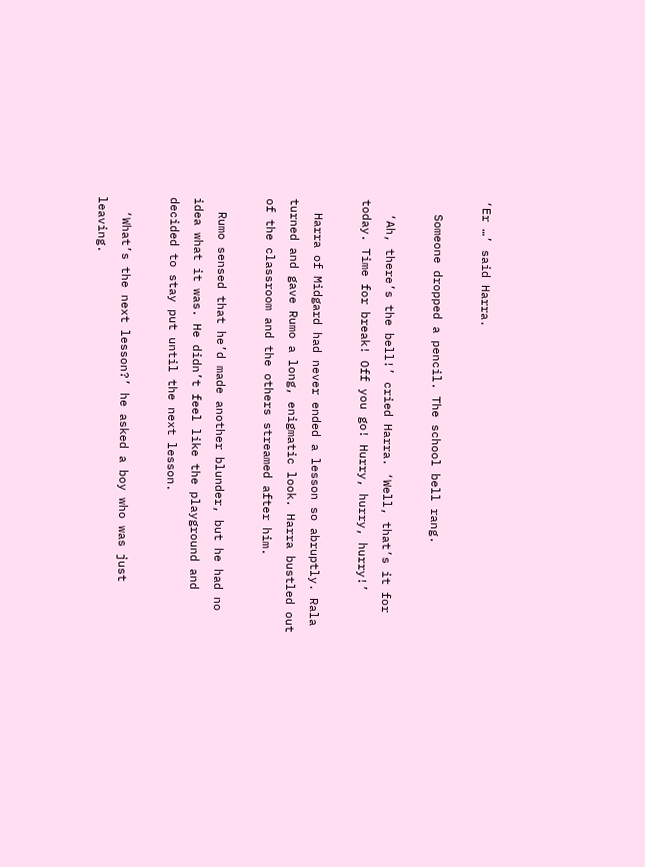‘Er …’ said Harra.

  Someone dropped a pencil. The school bell rang.

  ‘Ah, there’s the bell!’ cried Harra. ‘Well, that’s it for today. Time for break! Off you go! Hurry, hurry, hurry!’

  Harra of Midgard had never ended a lesson so abruptly. Rala turned and gave Rumo a long, enigmatic look. Harra bustled out of the classroom and the others streamed after him.

  Rumo sensed that he’d made another blunder, but he had no idea what it was. He didn’t feel like the playground and decided to stay put until the next lesson.

  ‘What’s the next lesson?’ he asked a boy who was just leaving.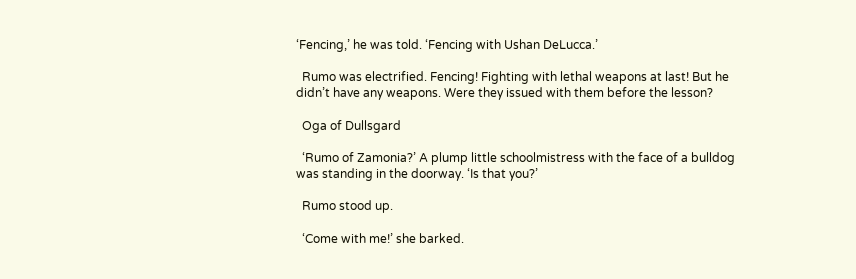‘Fencing,’ he was told. ‘Fencing with Ushan DeLucca.’

  Rumo was electrified. Fencing! Fighting with lethal weapons at last! But he didn’t have any weapons. Were they issued with them before the lesson?

  Oga of Dullsgard

  ‘Rumo of Zamonia?’ A plump little schoolmistress with the face of a bulldog was standing in the doorway. ‘Is that you?’

  Rumo stood up.

  ‘Come with me!’ she barked.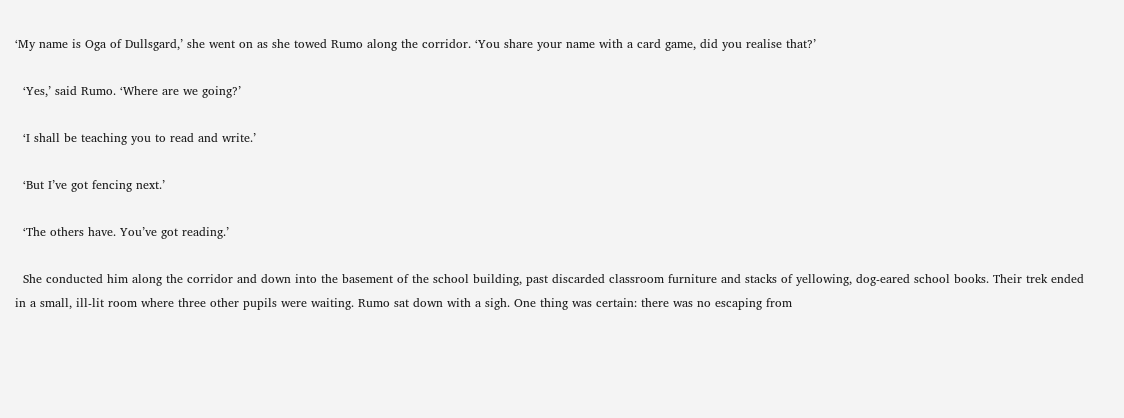‘My name is Oga of Dullsgard,’ she went on as she towed Rumo along the corridor. ‘You share your name with a card game, did you realise that?’

  ‘Yes,’ said Rumo. ‘Where are we going?’

  ‘I shall be teaching you to read and write.’

  ‘But I’ve got fencing next.’

  ‘The others have. You’ve got reading.’

  She conducted him along the corridor and down into the basement of the school building, past discarded classroom furniture and stacks of yellowing, dog-eared school books. Their trek ended in a small, ill-lit room where three other pupils were waiting. Rumo sat down with a sigh. One thing was certain: there was no escaping from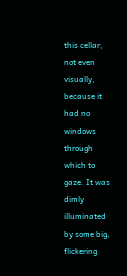this cellar, not even visually, because it had no windows through which to gaze. It was dimly illuminated by some big, flickering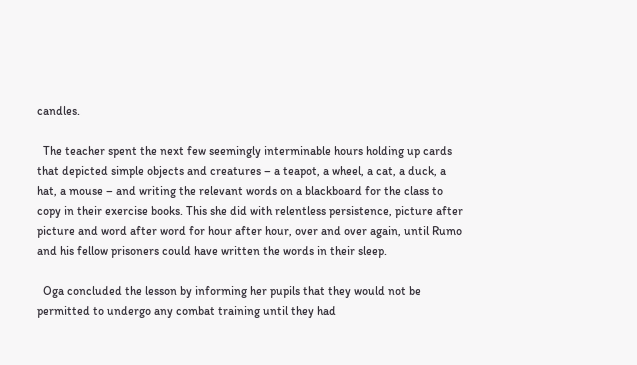candles.

  The teacher spent the next few seemingly interminable hours holding up cards that depicted simple objects and creatures – a teapot, a wheel, a cat, a duck, a hat, a mouse – and writing the relevant words on a blackboard for the class to copy in their exercise books. This she did with relentless persistence, picture after picture and word after word for hour after hour, over and over again, until Rumo and his fellow prisoners could have written the words in their sleep.

  Oga concluded the lesson by informing her pupils that they would not be permitted to undergo any combat training until they had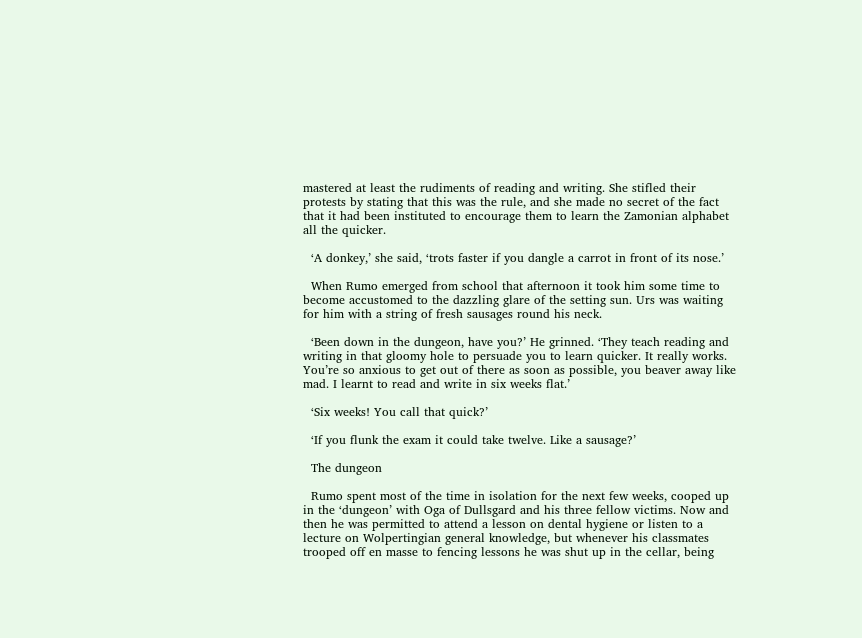mastered at least the rudiments of reading and writing. She stifled their protests by stating that this was the rule, and she made no secret of the fact that it had been instituted to encourage them to learn the Zamonian alphabet all the quicker.

  ‘A donkey,’ she said, ‘trots faster if you dangle a carrot in front of its nose.’

  When Rumo emerged from school that afternoon it took him some time to become accustomed to the dazzling glare of the setting sun. Urs was waiting for him with a string of fresh sausages round his neck.

  ‘Been down in the dungeon, have you?’ He grinned. ‘They teach reading and writing in that gloomy hole to persuade you to learn quicker. It really works. You’re so anxious to get out of there as soon as possible, you beaver away like mad. I learnt to read and write in six weeks flat.’

  ‘Six weeks! You call that quick?’

  ‘If you flunk the exam it could take twelve. Like a sausage?’

  The dungeon

  Rumo spent most of the time in isolation for the next few weeks, cooped up in the ‘dungeon’ with Oga of Dullsgard and his three fellow victims. Now and then he was permitted to attend a lesson on dental hygiene or listen to a lecture on Wolpertingian general knowledge, but whenever his classmates trooped off en masse to fencing lessons he was shut up in the cellar, being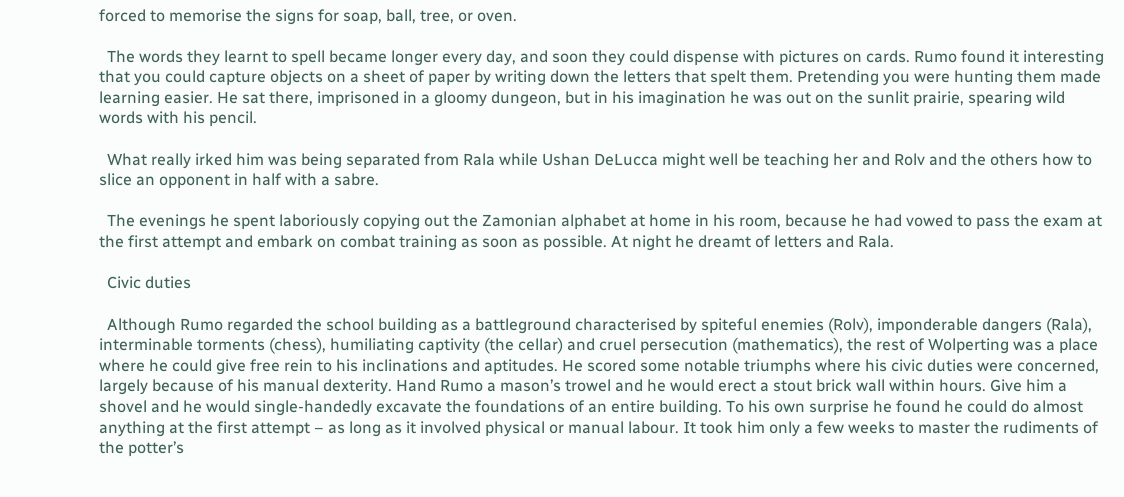forced to memorise the signs for soap, ball, tree, or oven.

  The words they learnt to spell became longer every day, and soon they could dispense with pictures on cards. Rumo found it interesting that you could capture objects on a sheet of paper by writing down the letters that spelt them. Pretending you were hunting them made learning easier. He sat there, imprisoned in a gloomy dungeon, but in his imagination he was out on the sunlit prairie, spearing wild words with his pencil.

  What really irked him was being separated from Rala while Ushan DeLucca might well be teaching her and Rolv and the others how to slice an opponent in half with a sabre.

  The evenings he spent laboriously copying out the Zamonian alphabet at home in his room, because he had vowed to pass the exam at the first attempt and embark on combat training as soon as possible. At night he dreamt of letters and Rala.

  Civic duties

  Although Rumo regarded the school building as a battleground characterised by spiteful enemies (Rolv), imponderable dangers (Rala), interminable torments (chess), humiliating captivity (the cellar) and cruel persecution (mathematics), the rest of Wolperting was a place where he could give free rein to his inclinations and aptitudes. He scored some notable triumphs where his civic duties were concerned, largely because of his manual dexterity. Hand Rumo a mason’s trowel and he would erect a stout brick wall within hours. Give him a shovel and he would single-handedly excavate the foundations of an entire building. To his own surprise he found he could do almost anything at the first attempt – as long as it involved physical or manual labour. It took him only a few weeks to master the rudiments of the potter’s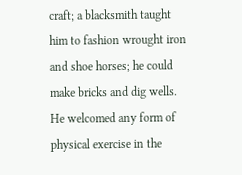craft; a blacksmith taught him to fashion wrought iron and shoe horses; he could make bricks and dig wells. He welcomed any form of physical exercise in the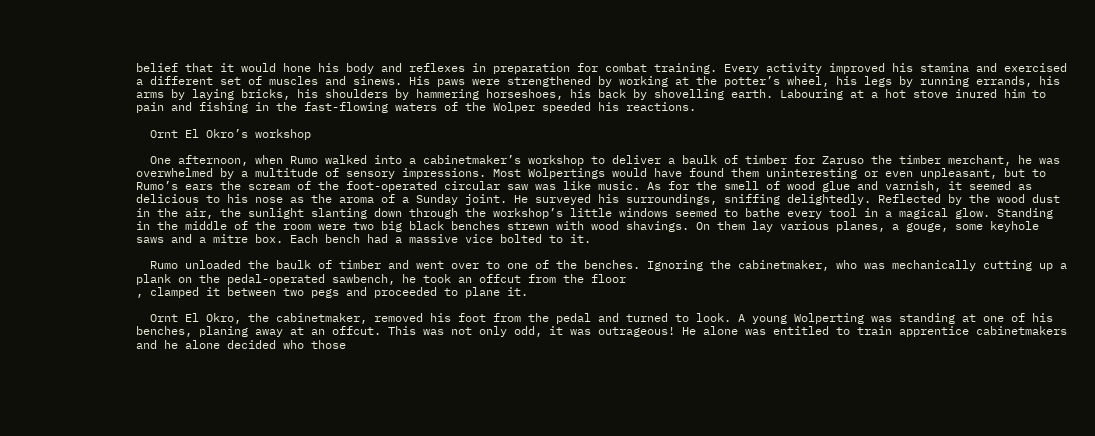belief that it would hone his body and reflexes in preparation for combat training. Every activity improved his stamina and exercised a different set of muscles and sinews. His paws were strengthened by working at the potter’s wheel, his legs by running errands, his arms by laying bricks, his shoulders by hammering horseshoes, his back by shovelling earth. Labouring at a hot stove inured him to pain and fishing in the fast-flowing waters of the Wolper speeded his reactions.

  Ornt El Okro’s workshop

  One afternoon, when Rumo walked into a cabinetmaker’s workshop to deliver a baulk of timber for Zaruso the timber merchant, he was overwhelmed by a multitude of sensory impressions. Most Wolpertings would have found them uninteresting or even unpleasant, but to Rumo’s ears the scream of the foot-operated circular saw was like music. As for the smell of wood glue and varnish, it seemed as delicious to his nose as the aroma of a Sunday joint. He surveyed his surroundings, sniffing delightedly. Reflected by the wood dust in the air, the sunlight slanting down through the workshop’s little windows seemed to bathe every tool in a magical glow. Standing in the middle of the room were two big black benches strewn with wood shavings. On them lay various planes, a gouge, some keyhole saws and a mitre box. Each bench had a massive vice bolted to it.

  Rumo unloaded the baulk of timber and went over to one of the benches. Ignoring the cabinetmaker, who was mechanically cutting up a plank on the pedal-operated sawbench, he took an offcut from the floor
, clamped it between two pegs and proceeded to plane it.

  Ornt El Okro, the cabinetmaker, removed his foot from the pedal and turned to look. A young Wolperting was standing at one of his benches, planing away at an offcut. This was not only odd, it was outrageous! He alone was entitled to train apprentice cabinetmakers and he alone decided who those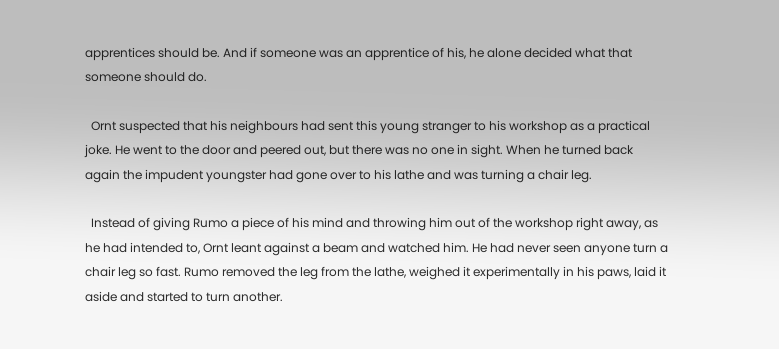apprentices should be. And if someone was an apprentice of his, he alone decided what that someone should do.

  Ornt suspected that his neighbours had sent this young stranger to his workshop as a practical joke. He went to the door and peered out, but there was no one in sight. When he turned back again the impudent youngster had gone over to his lathe and was turning a chair leg.

  Instead of giving Rumo a piece of his mind and throwing him out of the workshop right away, as he had intended to, Ornt leant against a beam and watched him. He had never seen anyone turn a chair leg so fast. Rumo removed the leg from the lathe, weighed it experimentally in his paws, laid it aside and started to turn another.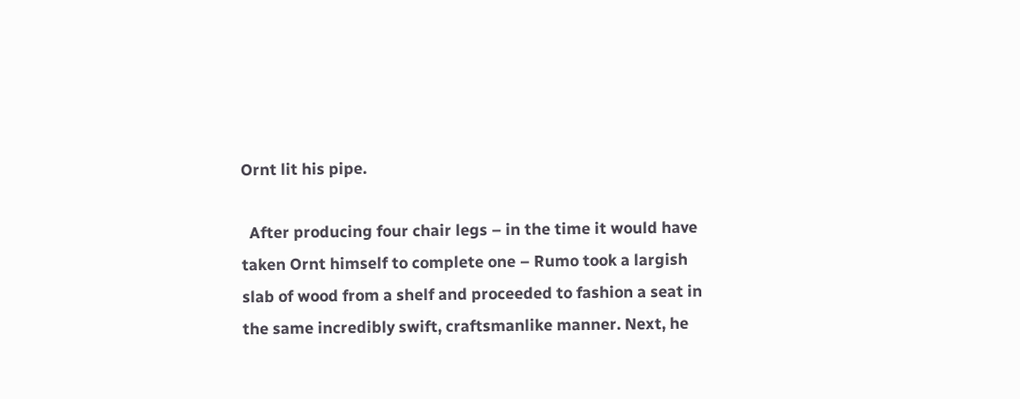Ornt lit his pipe.

  After producing four chair legs – in the time it would have taken Ornt himself to complete one – Rumo took a largish slab of wood from a shelf and proceeded to fashion a seat in the same incredibly swift, craftsmanlike manner. Next, he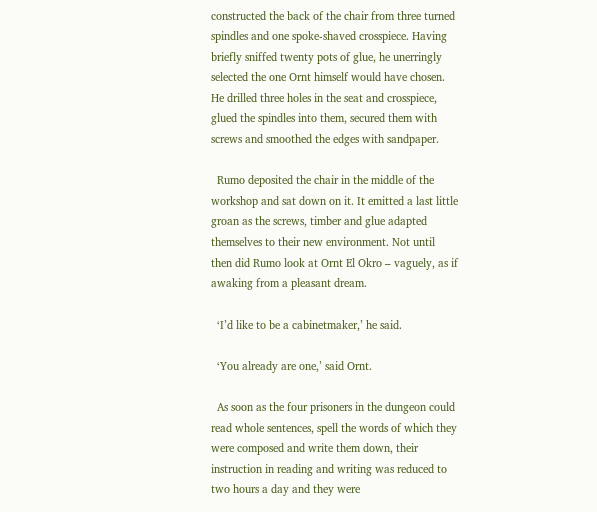constructed the back of the chair from three turned spindles and one spoke-shaved crosspiece. Having briefly sniffed twenty pots of glue, he unerringly selected the one Ornt himself would have chosen. He drilled three holes in the seat and crosspiece, glued the spindles into them, secured them with screws and smoothed the edges with sandpaper.

  Rumo deposited the chair in the middle of the workshop and sat down on it. It emitted a last little groan as the screws, timber and glue adapted themselves to their new environment. Not until then did Rumo look at Ornt El Okro – vaguely, as if awaking from a pleasant dream.

  ‘I’d like to be a cabinetmaker,’ he said.

  ‘You already are one,’ said Ornt.

  As soon as the four prisoners in the dungeon could read whole sentences, spell the words of which they were composed and write them down, their instruction in reading and writing was reduced to two hours a day and they were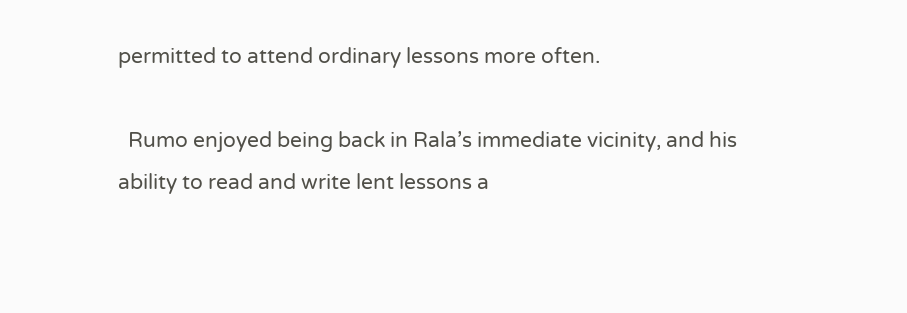permitted to attend ordinary lessons more often.

  Rumo enjoyed being back in Rala’s immediate vicinity, and his ability to read and write lent lessons a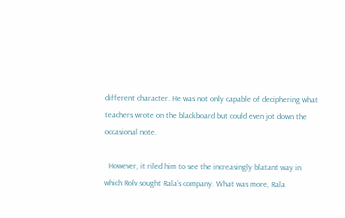different character. He was not only capable of deciphering what teachers wrote on the blackboard but could even jot down the occasional note.

  However, it riled him to see the increasingly blatant way in which Rolv sought Rala’s company. What was more, Rala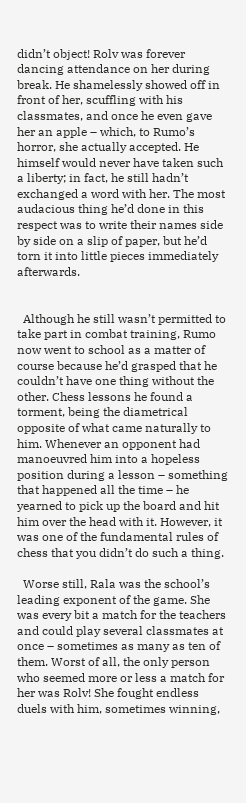didn’t object! Rolv was forever dancing attendance on her during break. He shamelessly showed off in front of her, scuffling with his classmates, and once he even gave her an apple – which, to Rumo’s horror, she actually accepted. He himself would never have taken such a liberty; in fact, he still hadn’t exchanged a word with her. The most audacious thing he’d done in this respect was to write their names side by side on a slip of paper, but he’d torn it into little pieces immediately afterwards.


  Although he still wasn’t permitted to take part in combat training, Rumo now went to school as a matter of course because he’d grasped that he couldn’t have one thing without the other. Chess lessons he found a torment, being the diametrical opposite of what came naturally to him. Whenever an opponent had manoeuvred him into a hopeless position during a lesson – something that happened all the time – he yearned to pick up the board and hit him over the head with it. However, it was one of the fundamental rules of chess that you didn’t do such a thing.

  Worse still, Rala was the school’s leading exponent of the game. She was every bit a match for the teachers and could play several classmates at once – sometimes as many as ten of them. Worst of all, the only person who seemed more or less a match for her was Rolv! She fought endless duels with him, sometimes winning,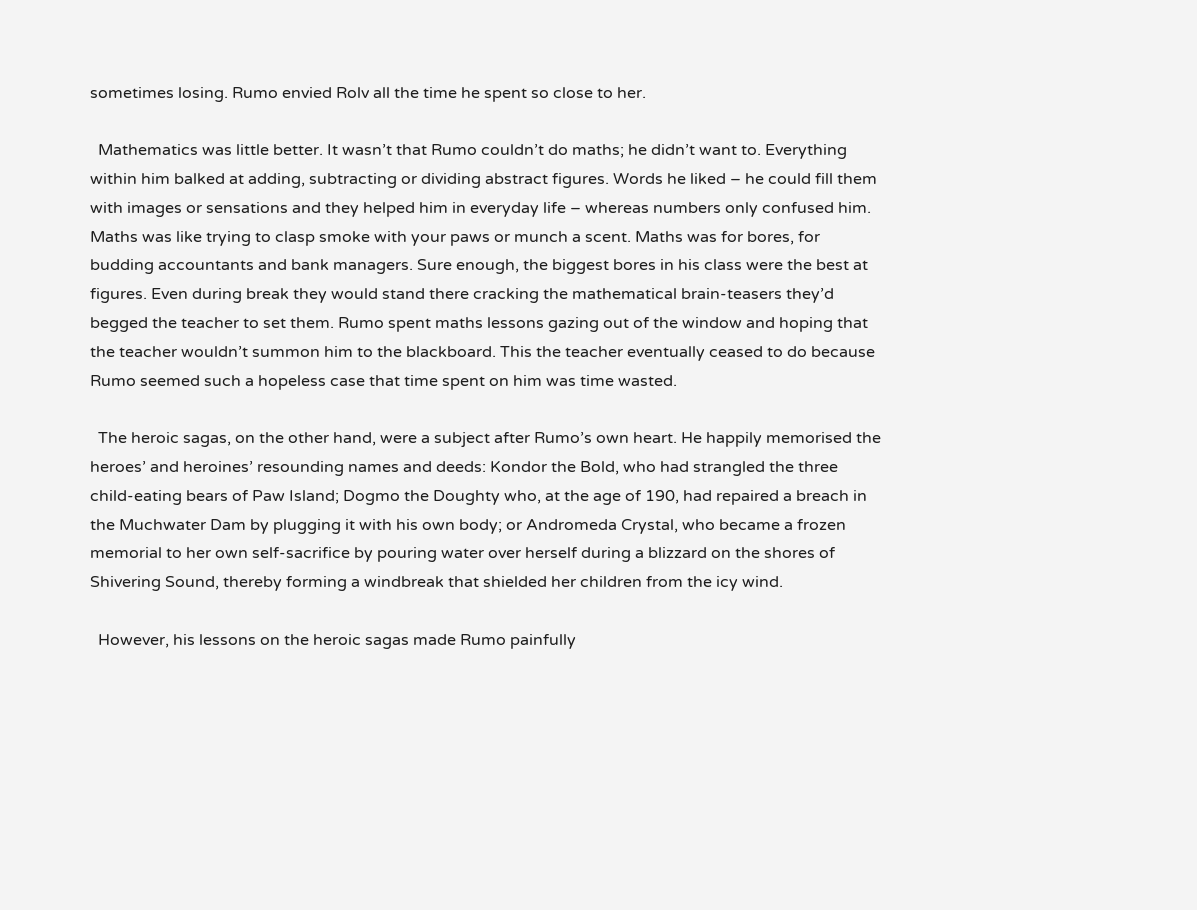sometimes losing. Rumo envied Rolv all the time he spent so close to her.

  Mathematics was little better. It wasn’t that Rumo couldn’t do maths; he didn’t want to. Everything within him balked at adding, subtracting or dividing abstract figures. Words he liked – he could fill them with images or sensations and they helped him in everyday life – whereas numbers only confused him. Maths was like trying to clasp smoke with your paws or munch a scent. Maths was for bores, for budding accountants and bank managers. Sure enough, the biggest bores in his class were the best at figures. Even during break they would stand there cracking the mathematical brain-teasers they’d begged the teacher to set them. Rumo spent maths lessons gazing out of the window and hoping that the teacher wouldn’t summon him to the blackboard. This the teacher eventually ceased to do because Rumo seemed such a hopeless case that time spent on him was time wasted.

  The heroic sagas, on the other hand, were a subject after Rumo’s own heart. He happily memorised the heroes’ and heroines’ resounding names and deeds: Kondor the Bold, who had strangled the three child-eating bears of Paw Island; Dogmo the Doughty who, at the age of 190, had repaired a breach in the Muchwater Dam by plugging it with his own body; or Andromeda Crystal, who became a frozen memorial to her own self-sacrifice by pouring water over herself during a blizzard on the shores of Shivering Sound, thereby forming a windbreak that shielded her children from the icy wind.

  However, his lessons on the heroic sagas made Rumo painfully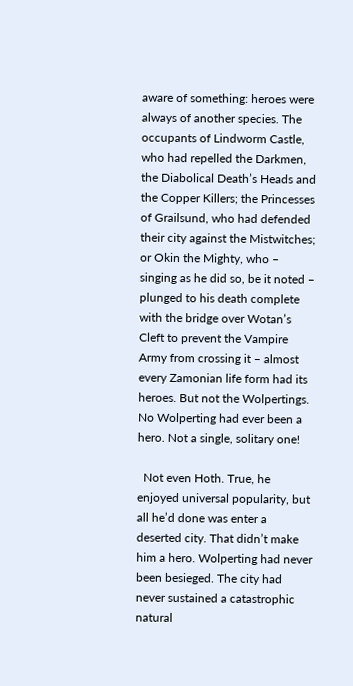aware of something: heroes were always of another species. The occupants of Lindworm Castle, who had repelled the Darkmen, the Diabolical Death’s Heads and the Copper Killers; the Princesses of Grailsund, who had defended their city against the Mistwitches; or Okin the Mighty, who – singing as he did so, be it noted – plunged to his death complete with the bridge over Wotan’s Cleft to prevent the Vampire Army from crossing it – almost every Zamonian life form had its heroes. But not the Wolpertings. No Wolperting had ever been a hero. Not a single, solitary one!

  Not even Hoth. True, he enjoyed universal popularity, but all he’d done was enter a deserted city. That didn’t make him a hero. Wolperting had never been besieged. The city had never sustained a catastrophic natural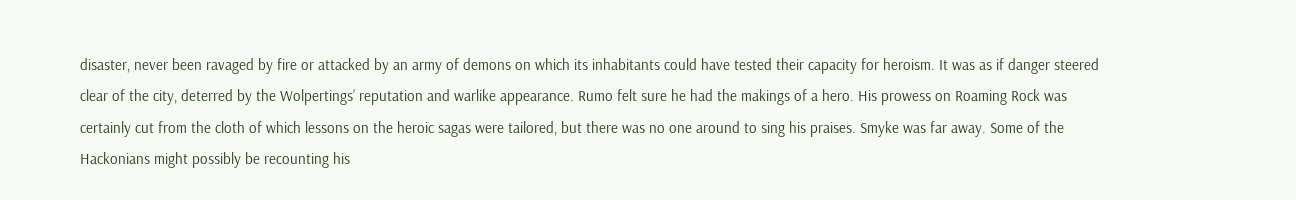disaster, never been ravaged by fire or attacked by an army of demons on which its inhabitants could have tested their capacity for heroism. It was as if danger steered clear of the city, deterred by the Wolpertings’ reputation and warlike appearance. Rumo felt sure he had the makings of a hero. His prowess on Roaming Rock was certainly cut from the cloth of which lessons on the heroic sagas were tailored, but there was no one around to sing his praises. Smyke was far away. Some of the Hackonians might possibly be recounting his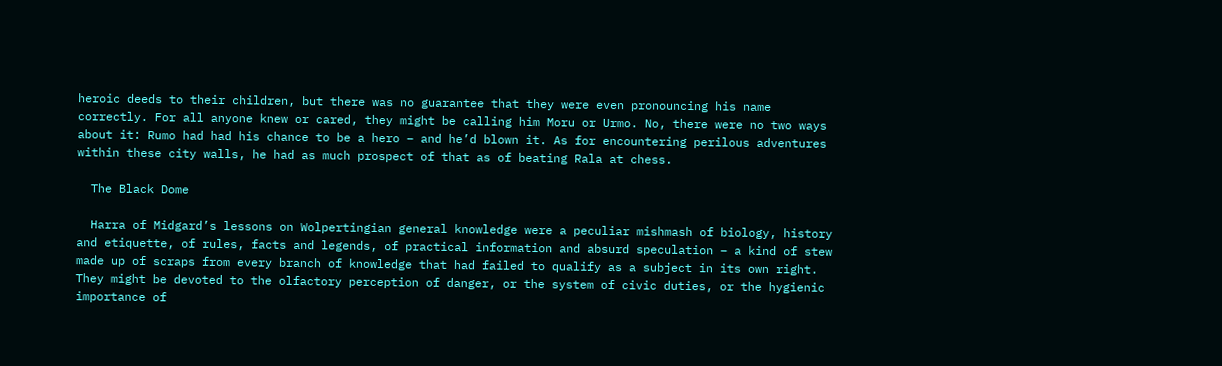heroic deeds to their children, but there was no guarantee that they were even pronouncing his name correctly. For all anyone knew or cared, they might be calling him Moru or Urmo. No, there were no two ways about it: Rumo had had his chance to be a hero – and he’d blown it. As for encountering perilous adventures within these city walls, he had as much prospect of that as of beating Rala at chess.

  The Black Dome

  Harra of Midgard’s lessons on Wolpertingian general knowledge were a peculiar mishmash of biology, history and etiquette, of rules, facts and legends, of practical information and absurd speculation – a kind of stew made up of scraps from every branch of knowledge that had failed to qualify as a subject in its own right. They might be devoted to the olfactory perception of danger, or the system of civic duties, or the hygienic importance of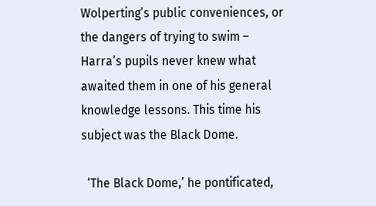Wolperting’s public conveniences, or the dangers of trying to swim – Harra’s pupils never knew what awaited them in one of his general knowledge lessons. This time his subject was the Black Dome.

  ‘The Black Dome,’ he pontificated,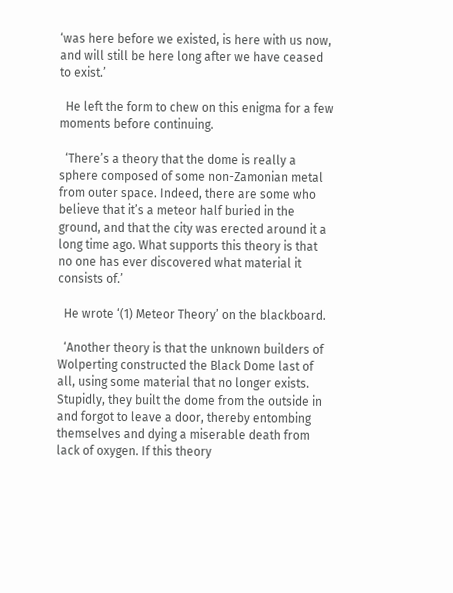‘was here before we existed, is here with us now, and will still be here long after we have ceased to exist.’

  He left the form to chew on this enigma for a few moments before continuing.

  ‘There’s a theory that the dome is really a sphere composed of some non-Zamonian metal from outer space. Indeed, there are some who believe that it’s a meteor half buried in the ground, and that the city was erected around it a
long time ago. What supports this theory is that no one has ever discovered what material it consists of.’

  He wrote ‘(1) Meteor Theory’ on the blackboard.

  ‘Another theory is that the unknown builders of Wolperting constructed the Black Dome last of all, using some material that no longer exists. Stupidly, they built the dome from the outside in and forgot to leave a door, thereby entombing themselves and dying a miserable death from lack of oxygen. If this theory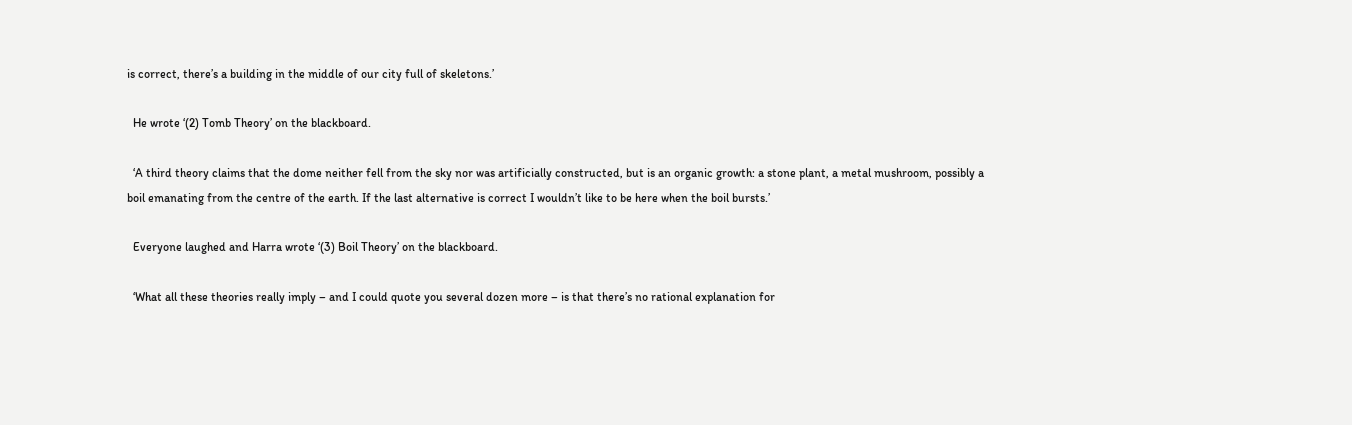is correct, there’s a building in the middle of our city full of skeletons.’

  He wrote ‘(2) Tomb Theory’ on the blackboard.

  ‘A third theory claims that the dome neither fell from the sky nor was artificially constructed, but is an organic growth: a stone plant, a metal mushroom, possibly a boil emanating from the centre of the earth. If the last alternative is correct I wouldn’t like to be here when the boil bursts.’

  Everyone laughed and Harra wrote ‘(3) Boil Theory’ on the blackboard.

  ‘What all these theories really imply – and I could quote you several dozen more – is that there’s no rational explanation for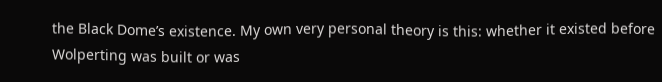the Black Dome’s existence. My own very personal theory is this: whether it existed before Wolperting was built or was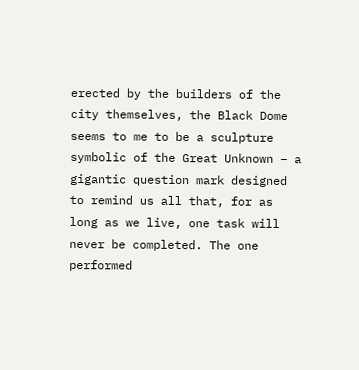erected by the builders of the city themselves, the Black Dome seems to me to be a sculpture symbolic of the Great Unknown – a gigantic question mark designed to remind us all that, for as long as we live, one task will never be completed. The one performed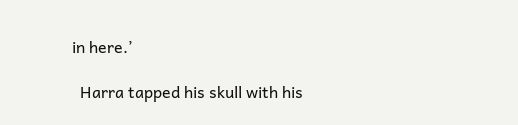in here.’

  Harra tapped his skull with his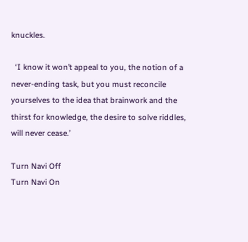knuckles.

  ‘I know it won’t appeal to you, the notion of a never-ending task, but you must reconcile yourselves to the idea that brainwork and the thirst for knowledge, the desire to solve riddles, will never cease.’

Turn Navi Off
Turn Navi On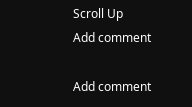Scroll Up
Add comment

Add comment